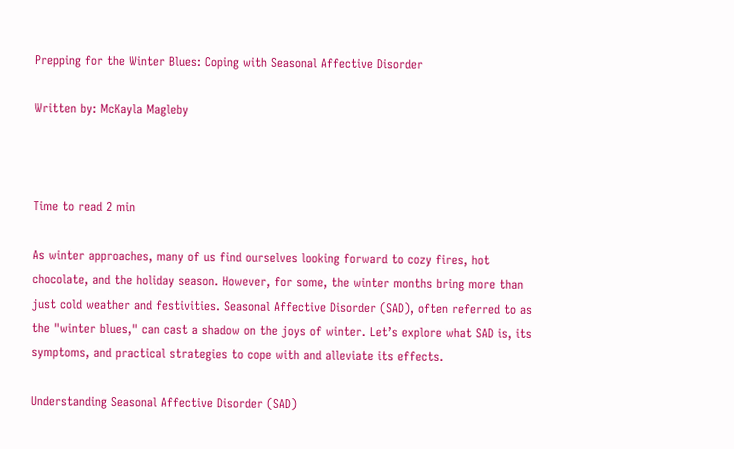Prepping for the Winter Blues: Coping with Seasonal Affective Disorder

Written by: McKayla Magleby



Time to read 2 min

As winter approaches, many of us find ourselves looking forward to cozy fires, hot chocolate, and the holiday season. However, for some, the winter months bring more than just cold weather and festivities. Seasonal Affective Disorder (SAD), often referred to as the "winter blues," can cast a shadow on the joys of winter. Let’s explore what SAD is, its symptoms, and practical strategies to cope with and alleviate its effects.

Understanding Seasonal Affective Disorder (SAD)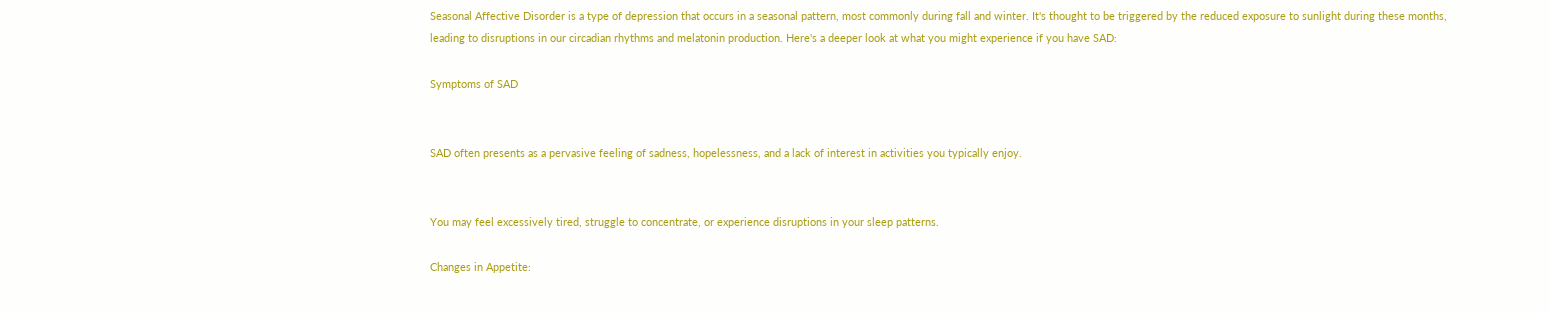Seasonal Affective Disorder is a type of depression that occurs in a seasonal pattern, most commonly during fall and winter. It's thought to be triggered by the reduced exposure to sunlight during these months, leading to disruptions in our circadian rhythms and melatonin production. Here's a deeper look at what you might experience if you have SAD:

Symptoms of SAD


SAD often presents as a pervasive feeling of sadness, hopelessness, and a lack of interest in activities you typically enjoy.


You may feel excessively tired, struggle to concentrate, or experience disruptions in your sleep patterns.

Changes in Appetite: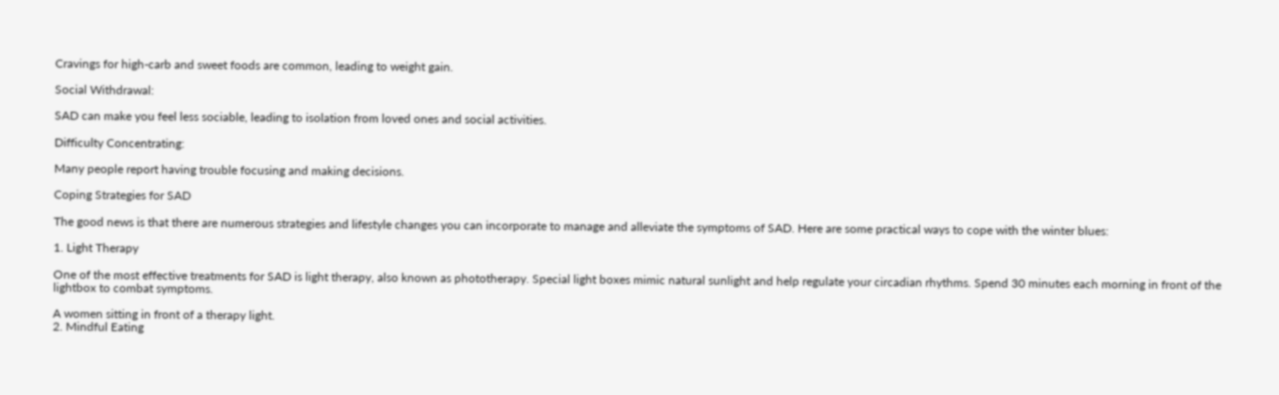Cravings for high-carb and sweet foods are common, leading to weight gain.

Social Withdrawal:

SAD can make you feel less sociable, leading to isolation from loved ones and social activities.

Difficulty Concentrating:

Many people report having trouble focusing and making decisions.

Coping Strategies for SAD

The good news is that there are numerous strategies and lifestyle changes you can incorporate to manage and alleviate the symptoms of SAD. Here are some practical ways to cope with the winter blues:

1. Light Therapy

One of the most effective treatments for SAD is light therapy, also known as phototherapy. Special light boxes mimic natural sunlight and help regulate your circadian rhythms. Spend 30 minutes each morning in front of the lightbox to combat symptoms.

A women sitting in front of a therapy light.
2. Mindful Eating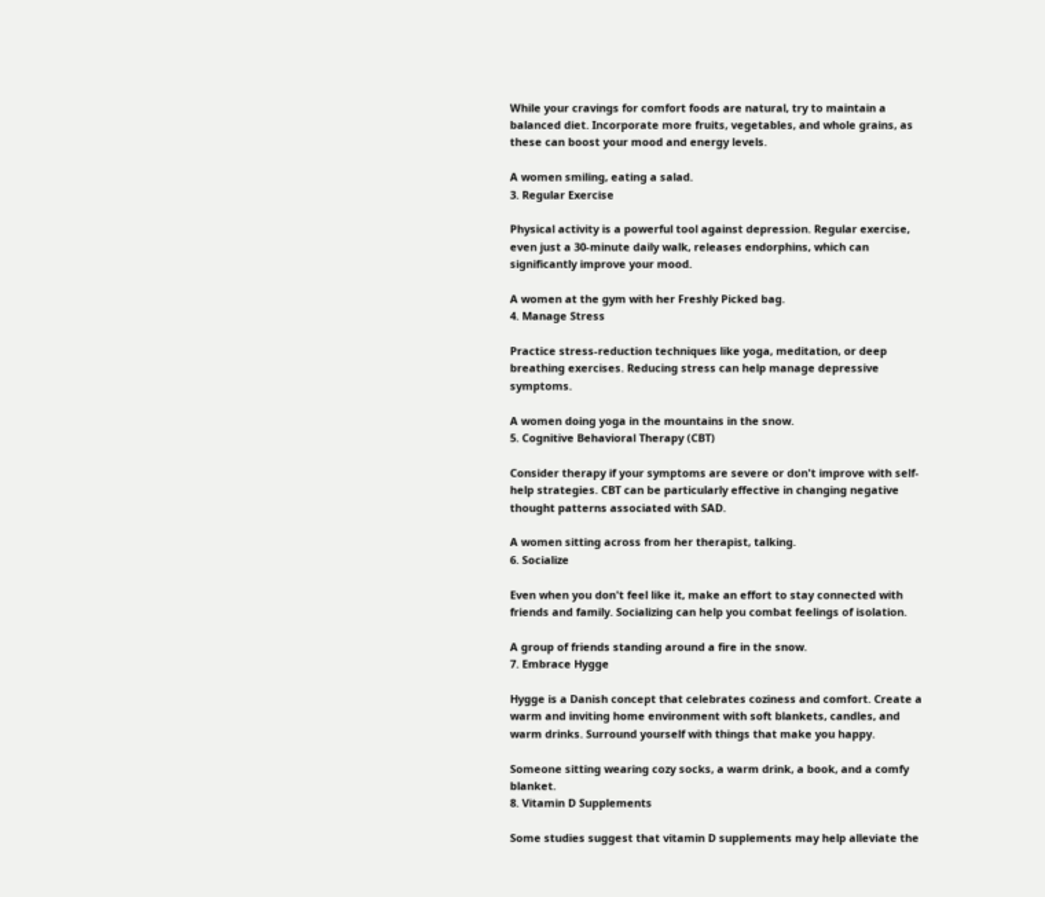While your cravings for comfort foods are natural, try to maintain a balanced diet. Incorporate more fruits, vegetables, and whole grains, as these can boost your mood and energy levels.

A women smiling, eating a salad.
3. Regular Exercise

Physical activity is a powerful tool against depression. Regular exercise, even just a 30-minute daily walk, releases endorphins, which can significantly improve your mood.

A women at the gym with her Freshly Picked bag.
4. Manage Stress

Practice stress-reduction techniques like yoga, meditation, or deep breathing exercises. Reducing stress can help manage depressive symptoms.

A women doing yoga in the mountains in the snow.
5. Cognitive Behavioral Therapy (CBT)

Consider therapy if your symptoms are severe or don't improve with self-help strategies. CBT can be particularly effective in changing negative thought patterns associated with SAD.

A women sitting across from her therapist, talking.
6. Socialize

Even when you don't feel like it, make an effort to stay connected with friends and family. Socializing can help you combat feelings of isolation.

A group of friends standing around a fire in the snow.
7. Embrace Hygge

Hygge is a Danish concept that celebrates coziness and comfort. Create a warm and inviting home environment with soft blankets, candles, and warm drinks. Surround yourself with things that make you happy.

Someone sitting wearing cozy socks, a warm drink, a book, and a comfy blanket.
8. Vitamin D Supplements

Some studies suggest that vitamin D supplements may help alleviate the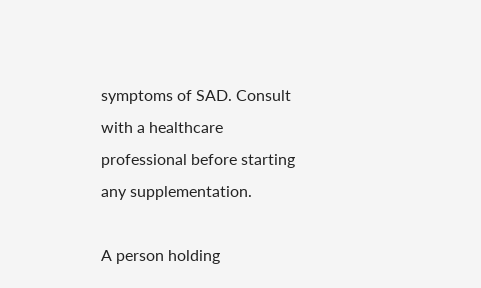symptoms of SAD. Consult with a healthcare professional before starting any supplementation.

A person holding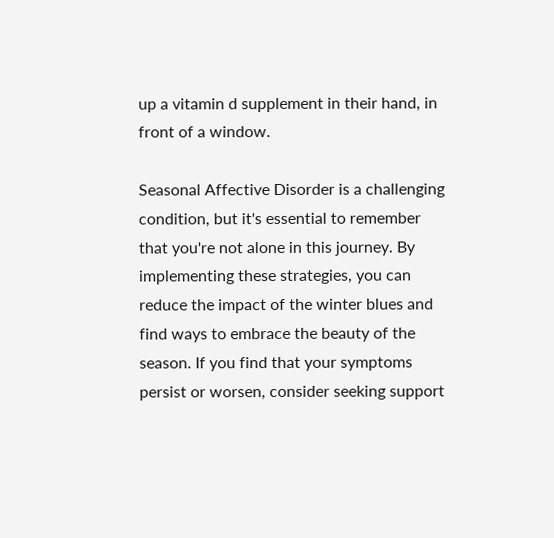up a vitamin d supplement in their hand, in front of a window.

Seasonal Affective Disorder is a challenging condition, but it's essential to remember that you're not alone in this journey. By implementing these strategies, you can reduce the impact of the winter blues and find ways to embrace the beauty of the season. If you find that your symptoms persist or worsen, consider seeking support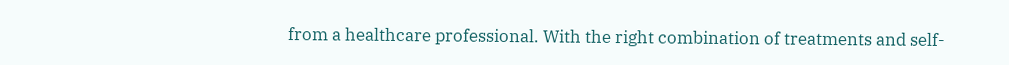from a healthcare professional. With the right combination of treatments and self-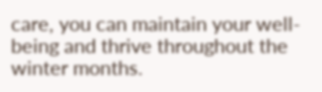care, you can maintain your well-being and thrive throughout the winter months.